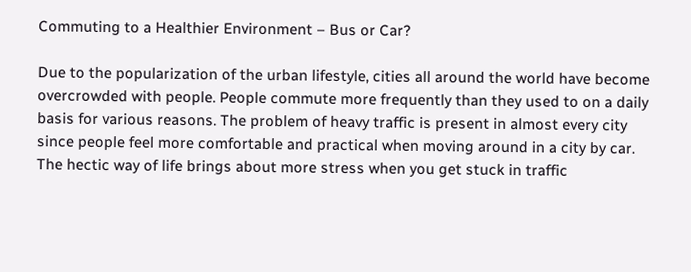Commuting to a Healthier Environment – Bus or Car?

Due to the popularization of the urban lifestyle, cities all around the world have become overcrowded with people. People commute more frequently than they used to on a daily basis for various reasons. The problem of heavy traffic is present in almost every city since people feel more comfortable and practical when moving around in a city by car. The hectic way of life brings about more stress when you get stuck in traffic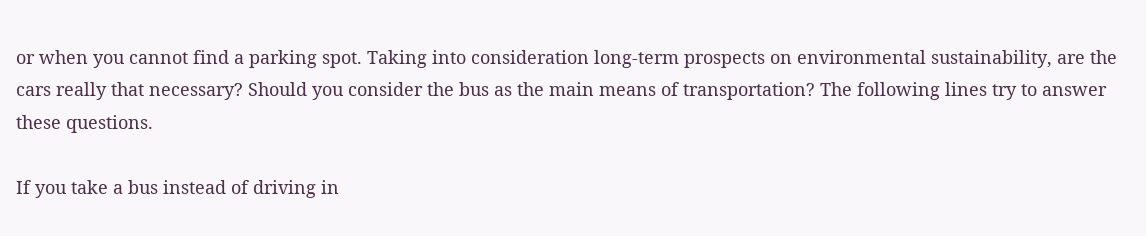or when you cannot find a parking spot. Taking into consideration long-term prospects on environmental sustainability, are the cars really that necessary? Should you consider the bus as the main means of transportation? The following lines try to answer these questions.

If you take a bus instead of driving in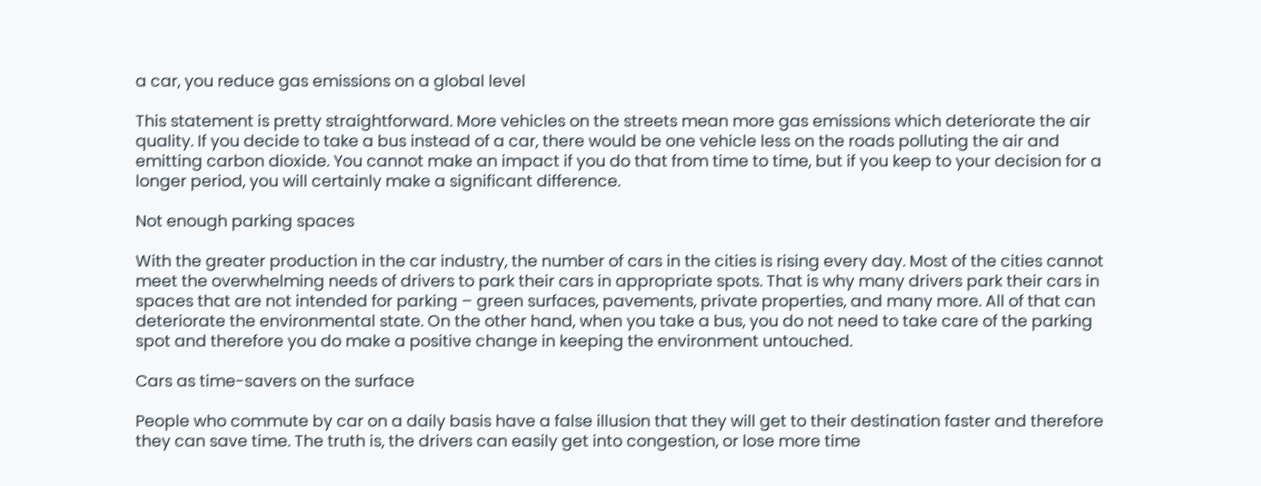a car, you reduce gas emissions on a global level

This statement is pretty straightforward. More vehicles on the streets mean more gas emissions which deteriorate the air quality. If you decide to take a bus instead of a car, there would be one vehicle less on the roads polluting the air and emitting carbon dioxide. You cannot make an impact if you do that from time to time, but if you keep to your decision for a longer period, you will certainly make a significant difference.

Not enough parking spaces

With the greater production in the car industry, the number of cars in the cities is rising every day. Most of the cities cannot meet the overwhelming needs of drivers to park their cars in appropriate spots. That is why many drivers park their cars in spaces that are not intended for parking – green surfaces, pavements, private properties, and many more. All of that can deteriorate the environmental state. On the other hand, when you take a bus, you do not need to take care of the parking spot and therefore you do make a positive change in keeping the environment untouched.

Cars as time-savers on the surface

People who commute by car on a daily basis have a false illusion that they will get to their destination faster and therefore they can save time. The truth is, the drivers can easily get into congestion, or lose more time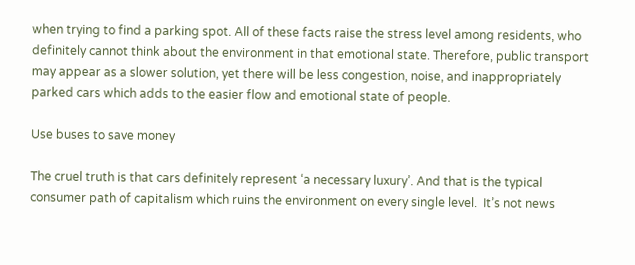when trying to find a parking spot. All of these facts raise the stress level among residents, who definitely cannot think about the environment in that emotional state. Therefore, public transport may appear as a slower solution, yet there will be less congestion, noise, and inappropriately parked cars which adds to the easier flow and emotional state of people.

Use buses to save money

The cruel truth is that cars definitely represent ‘a necessary luxury’. And that is the typical consumer path of capitalism which ruins the environment on every single level.  It’s not news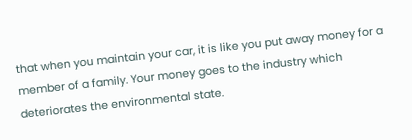that when you maintain your car, it is like you put away money for a member of a family. Your money goes to the industry which deteriorates the environmental state.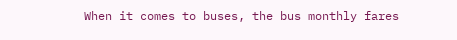When it comes to buses, the bus monthly fares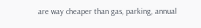are way cheaper than gas, parking, annual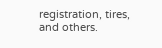registration, tires, and others.